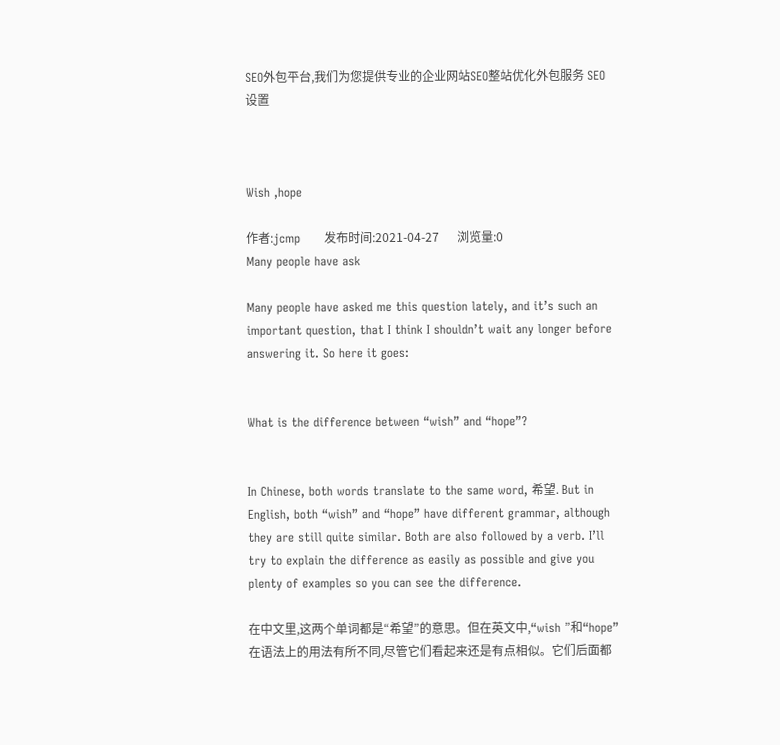SEO外包平台,我们为您提供专业的企业网站SEO整站优化外包服务 SEO设置



Wish ,hope

作者:jcmp      发布时间:2021-04-27      浏览量:0
Many people have ask

Many people have asked me this question lately, and it’s such an important question, that I think I shouldn’t wait any longer before answering it. So here it goes:


What is the difference between “wish” and “hope”?


In Chinese, both words translate to the same word, 希望. But in English, both “wish” and “hope” have different grammar, although they are still quite similar. Both are also followed by a verb. I’ll try to explain the difference as easily as possible and give you plenty of examples so you can see the difference.

在中文里,这两个单词都是“希望”的意思。但在英文中,“wish ”和“hope”在语法上的用法有所不同,尽管它们看起来还是有点相似。它们后面都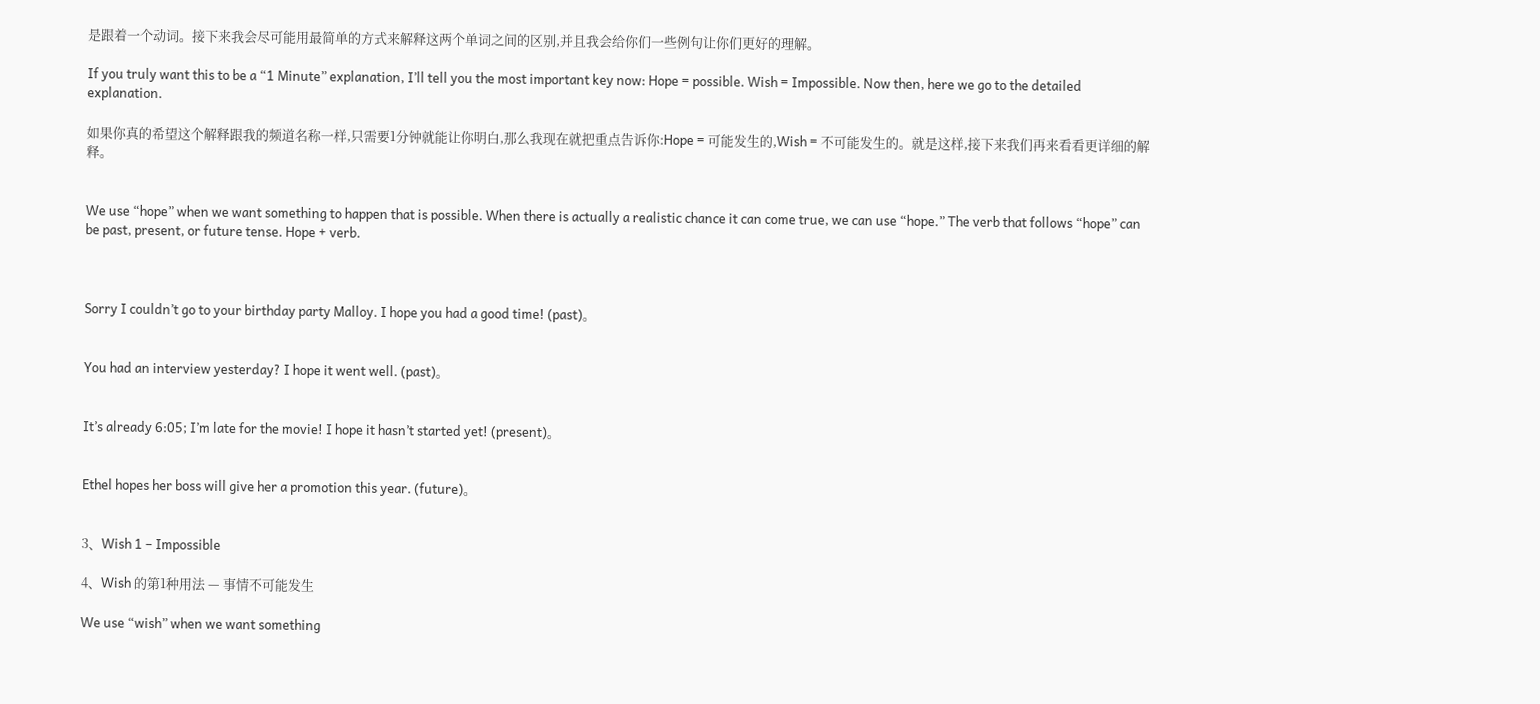是跟着一个动词。接下来我会尽可能用最简单的方式来解释这两个单词之间的区别,并且我会给你们一些例句让你们更好的理解。

If you truly want this to be a “1 Minute” explanation, I’ll tell you the most important key now: Hope = possible. Wish = Impossible. Now then, here we go to the detailed explanation.

如果你真的希望这个解释跟我的频道名称一样,只需要1分钟就能让你明白,那么我现在就把重点告诉你:Hope = 可能发生的,Wish = 不可能发生的。就是这样,接下来我们再来看看更详细的解释。


We use “hope” when we want something to happen that is possible. When there is actually a realistic chance it can come true, we can use “hope.” The verb that follows “hope” can be past, present, or future tense. Hope + verb.



Sorry I couldn’t go to your birthday party Malloy. I hope you had a good time! (past)。


You had an interview yesterday? I hope it went well. (past)。


It’s already 6:05; I’m late for the movie! I hope it hasn’t started yet! (present)。


Ethel hopes her boss will give her a promotion this year. (future)。


3、Wish 1 – Impossible

4、Wish 的第1种用法 — 事情不可能发生

We use “wish” when we want something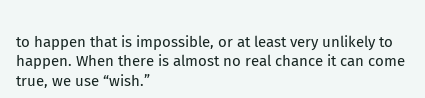to happen that is impossible, or at least very unlikely to happen. When there is almost no real chance it can come true, we use “wish.”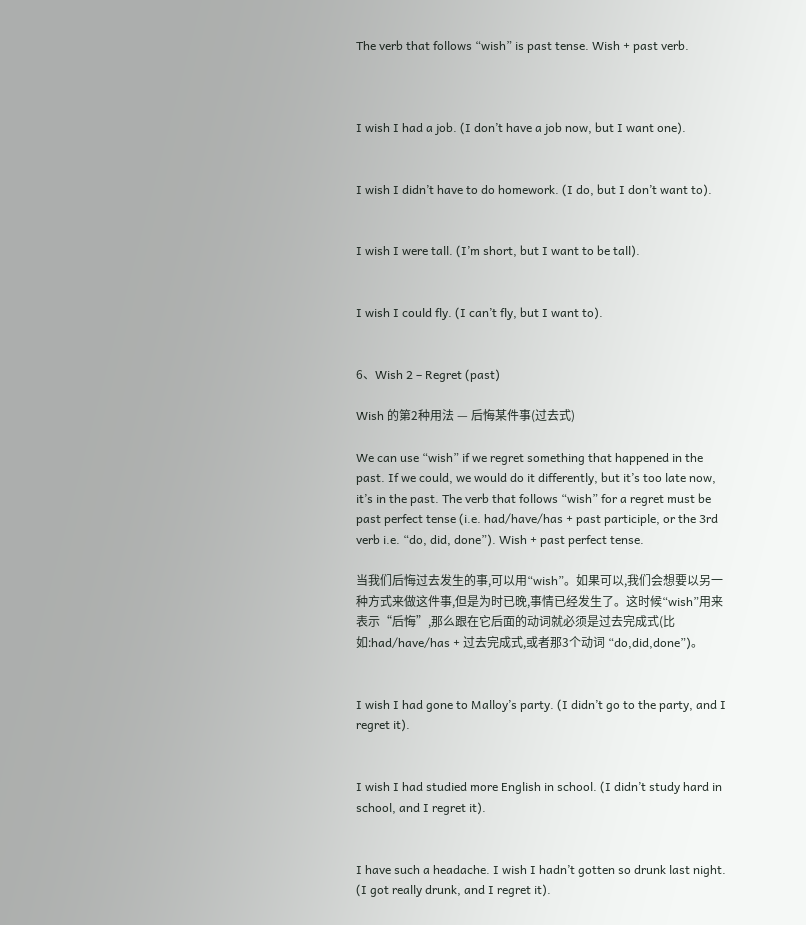The verb that follows “wish” is past tense. Wish + past verb.



I wish I had a job. (I don’t have a job now, but I want one).


I wish I didn’t have to do homework. (I do, but I don’t want to).


I wish I were tall. (I’m short, but I want to be tall).


I wish I could fly. (I can’t fly, but I want to).


6、Wish 2 – Regret (past)

Wish 的第2种用法 — 后悔某件事(过去式)

We can use “wish” if we regret something that happened in the past. If we could, we would do it differently, but it’s too late now, it’s in the past. The verb that follows “wish” for a regret must be past perfect tense (i.e. had/have/has + past participle, or the 3rd verb i.e. “do, did, done”). Wish + past perfect tense.

当我们后悔过去发生的事,可以用“wish”。如果可以,我们会想要以另一种方式来做这件事,但是为时已晚,事情已经发生了。这时候“wish”用来表示“后悔”,那么跟在它后面的动词就必须是过去完成式(比如:had/have/has + 过去完成式,或者那3个动词 “do,did,done”)。


I wish I had gone to Malloy’s party. (I didn’t go to the party, and I regret it).


I wish I had studied more English in school. (I didn’t study hard in school, and I regret it).


I have such a headache. I wish I hadn’t gotten so drunk last night. (I got really drunk, and I regret it).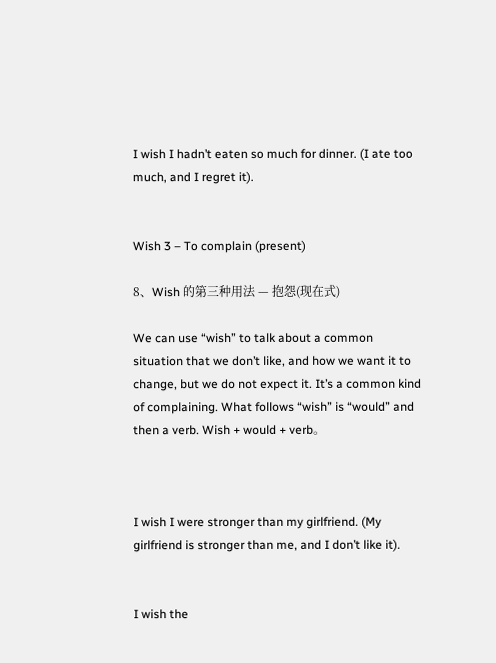I wish I hadn’t eaten so much for dinner. (I ate too much, and I regret it).


Wish 3 – To complain (present)

8、Wish 的第三种用法 — 抱怨(现在式)

We can use “wish” to talk about a common situation that we don’t like, and how we want it to change, but we do not expect it. It’s a common kind of complaining. What follows “wish” is “would” and then a verb. Wish + would + verb。



I wish I were stronger than my girlfriend. (My girlfriend is stronger than me, and I don’t like it).


I wish the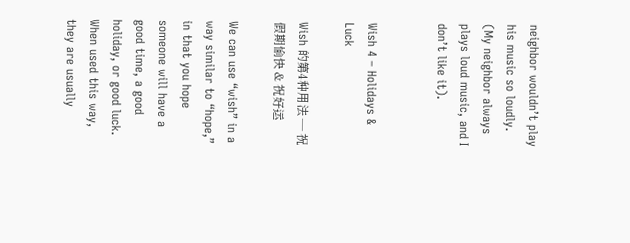neighbor wouldn’t play his music so loudly. (My neighbor always plays loud music, and I don’t like it).


Wish 4 – Holidays & Luck

Wish 的第4种用法 — 祝假期愉快 & 祝好运

We can use “wish” in a way similar to “hope,” in that you hope someone will have a good time, a good holiday, or good luck. When used this way, they are usually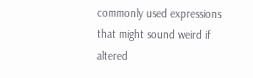commonly used expressions that might sound weird if altered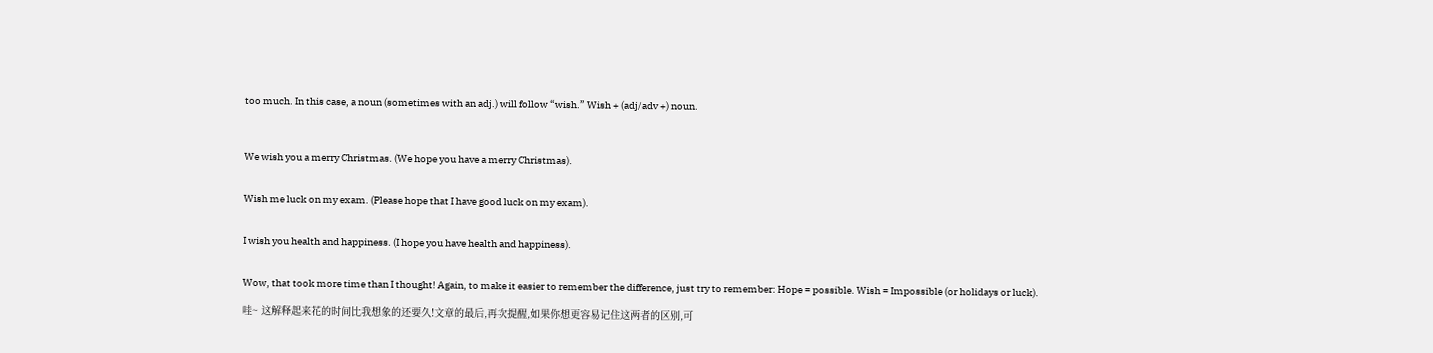too much. In this case, a noun (sometimes with an adj.) will follow “wish.” Wish + (adj/adv +) noun.



We wish you a merry Christmas. (We hope you have a merry Christmas).


Wish me luck on my exam. (Please hope that I have good luck on my exam).


I wish you health and happiness. (I hope you have health and happiness).


Wow, that took more time than I thought! Again, to make it easier to remember the difference, just try to remember: Hope = possible. Wish = Impossible (or holidays or luck).

哇~ 这解释起来花的时间比我想象的还要久!文章的最后,再次提醒,如果你想更容易记住这两者的区别,可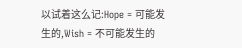以试着这么记:Hope = 可能发生的,Wish = 不可能发生的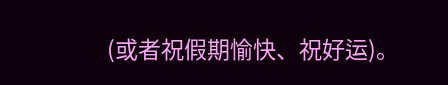(或者祝假期愉快、祝好运)。